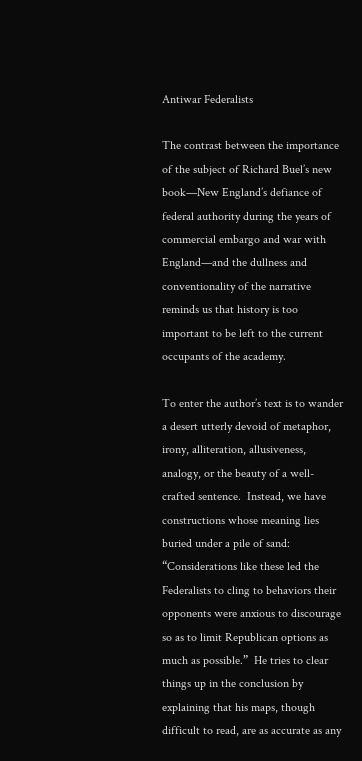Antiwar Federalists

The contrast between the importance of the subject of Richard Buel’s new book—New England’s defiance of federal authority during the years of commercial embargo and war with England—and the dullness and conventionality of the narrative reminds us that history is too important to be left to the current occupants of the academy.

To enter the author’s text is to wander a desert utterly devoid of metaphor, irony, alliteration, allusiveness, analogy, or the beauty of a well-crafted sentence.  Instead, we have constructions whose meaning lies buried under a pile of sand: “Considerations like these led the Federalists to cling to behaviors their opponents were anxious to discourage so as to limit Republican options as much as possible.”  He tries to clear things up in the conclusion by explaining that his maps, though difficult to read, are as accurate as any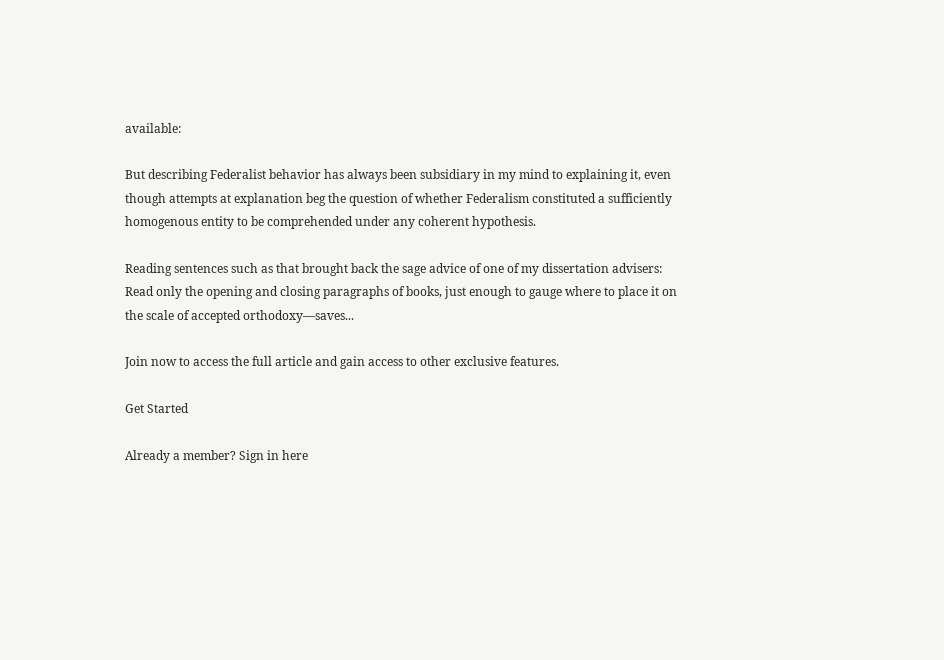available:

But describing Federalist behavior has always been subsidiary in my mind to explaining it, even though attempts at explanation beg the question of whether Federalism constituted a sufficiently homogenous entity to be comprehended under any coherent hypothesis.

Reading sentences such as that brought back the sage advice of one of my dissertation advisers: Read only the opening and closing paragraphs of books, just enough to gauge where to place it on the scale of accepted orthodoxy—saves...

Join now to access the full article and gain access to other exclusive features.

Get Started

Already a member? Sign in here